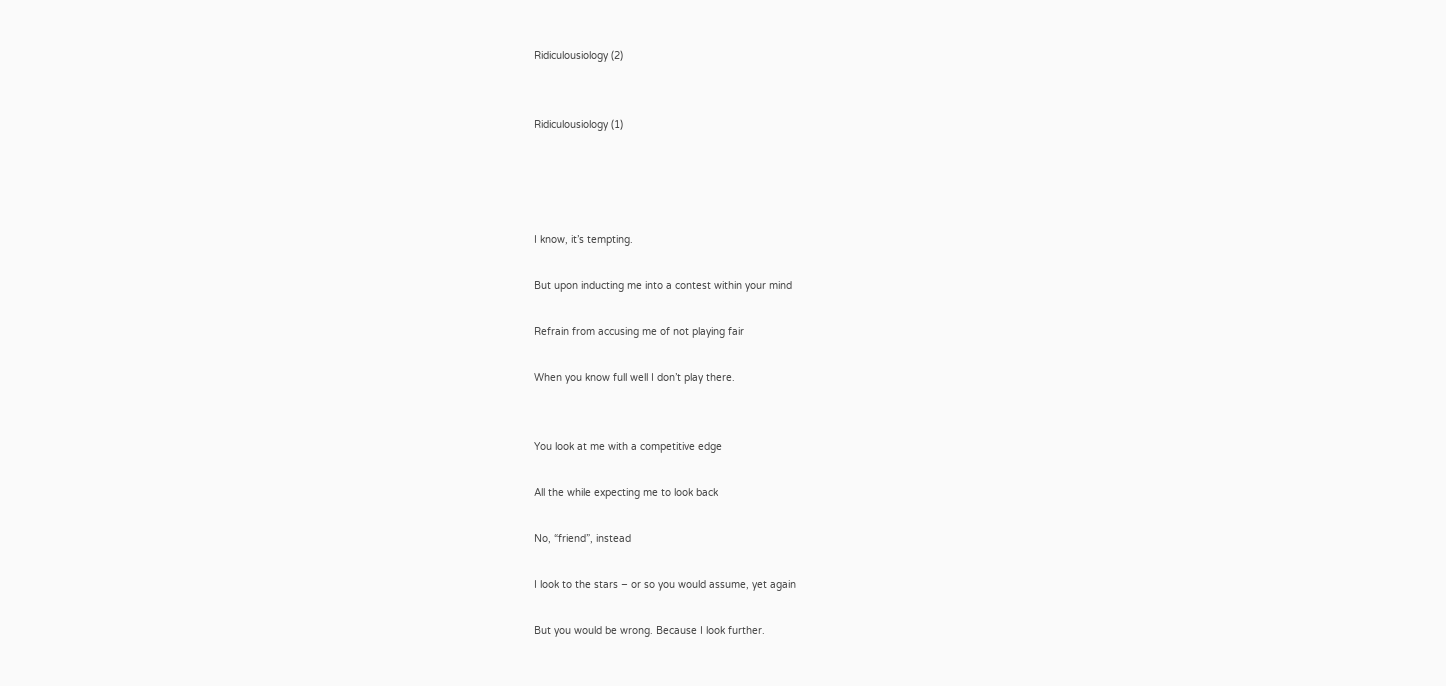Ridiculousiology (2)


Ridiculousiology (1)




I know, it’s tempting.

But upon inducting me into a contest within your mind

Refrain from accusing me of not playing fair

When you know full well I don’t play there.


You look at me with a competitive edge

All the while expecting me to look back

No, “friend”, instead

I look to the stars – or so you would assume, yet again

But you would be wrong. Because I look further.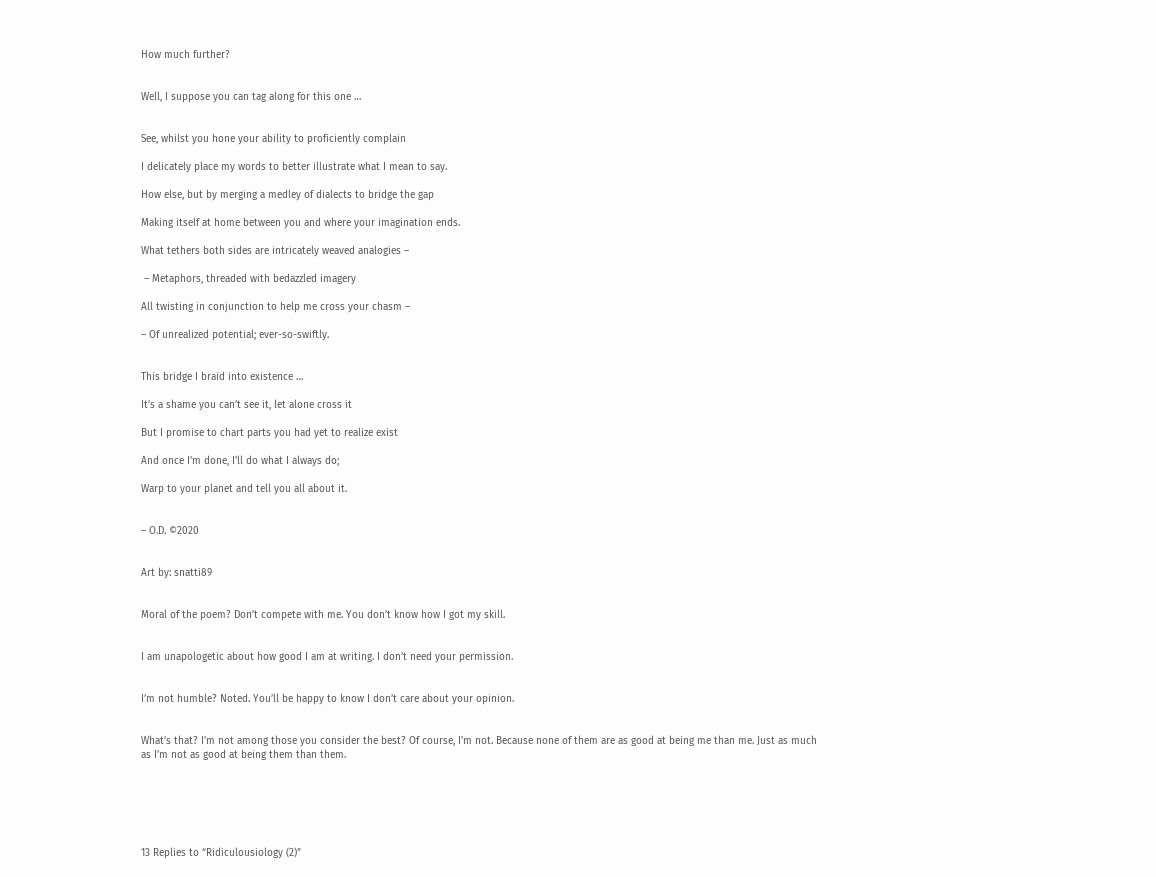How much further?


Well, I suppose you can tag along for this one …


See, whilst you hone your ability to proficiently complain

I delicately place my words to better illustrate what I mean to say.

How else, but by merging a medley of dialects to bridge the gap

Making itself at home between you and where your imagination ends.

What tethers both sides are intricately weaved analogies –

 – Metaphors, threaded with bedazzled imagery

All twisting in conjunction to help me cross your chasm –

– Of unrealized potential; ever-so-swiftly.


This bridge I braid into existence …

It’s a shame you can’t see it, let alone cross it

But I promise to chart parts you had yet to realize exist

And once I’m done, I’ll do what I always do;

Warp to your planet and tell you all about it.


– O.D. ©2020


Art by: snatti89


Moral of the poem? Don’t compete with me. You don’t know how I got my skill.


I am unapologetic about how good I am at writing. I don’t need your permission.


I’m not humble? Noted. You’ll be happy to know I don’t care about your opinion.


What’s that? I’m not among those you consider the best? Of course, I’m not. Because none of them are as good at being me than me. Just as much as I’m not as good at being them than them.






13 Replies to “Ridiculousiology (2)”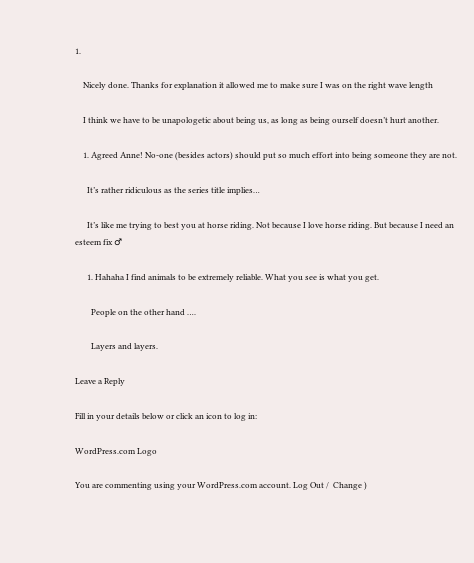1.

    Nicely done. Thanks for explanation it allowed me to make sure I was on the right wave length

    I think we have to be unapologetic about being us, as long as being ourself doesn’t hurt another.

    1. Agreed Anne! No-one (besides actors) should put so much effort into being someone they are not.

      It’s rather ridiculous as the series title implies…

      It’s like me trying to best you at horse riding. Not because I love horse riding. But because I need an esteem fix ♂

      1. Hahaha I find animals to be extremely reliable. What you see is what you get.

        People on the other hand ….

        Layers and layers.

Leave a Reply

Fill in your details below or click an icon to log in:

WordPress.com Logo

You are commenting using your WordPress.com account. Log Out /  Change )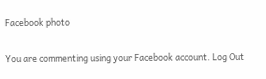Facebook photo

You are commenting using your Facebook account. Log Out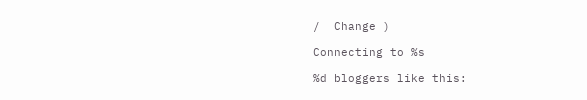/  Change )

Connecting to %s

%d bloggers like this: